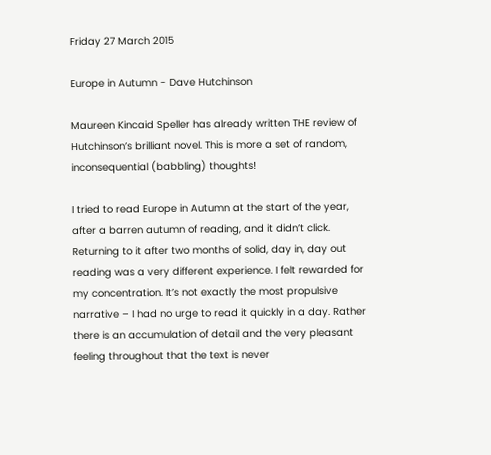Friday 27 March 2015

Europe in Autumn - Dave Hutchinson

Maureen Kincaid Speller has already written THE review of Hutchinson’s brilliant novel. This is more a set of random, inconsequential (babbling) thoughts!

I tried to read Europe in Autumn at the start of the year, after a barren autumn of reading, and it didn’t click. Returning to it after two months of solid, day in, day out reading was a very different experience. I felt rewarded for my concentration. It’s not exactly the most propulsive narrative – I had no urge to read it quickly in a day. Rather there is an accumulation of detail and the very pleasant feeling throughout that the text is never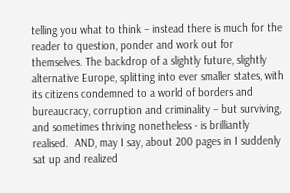telling you what to think – instead there is much for the reader to question, ponder and work out for themselves. The backdrop of a slightly future, slightly alternative Europe, splitting into ever smaller states, with its citizens condemned to a world of borders and bureaucracy, corruption and criminality – but surviving, and sometimes thriving nonetheless - is brilliantly realised.  AND, may I say, about 200 pages in I suddenly sat up and realized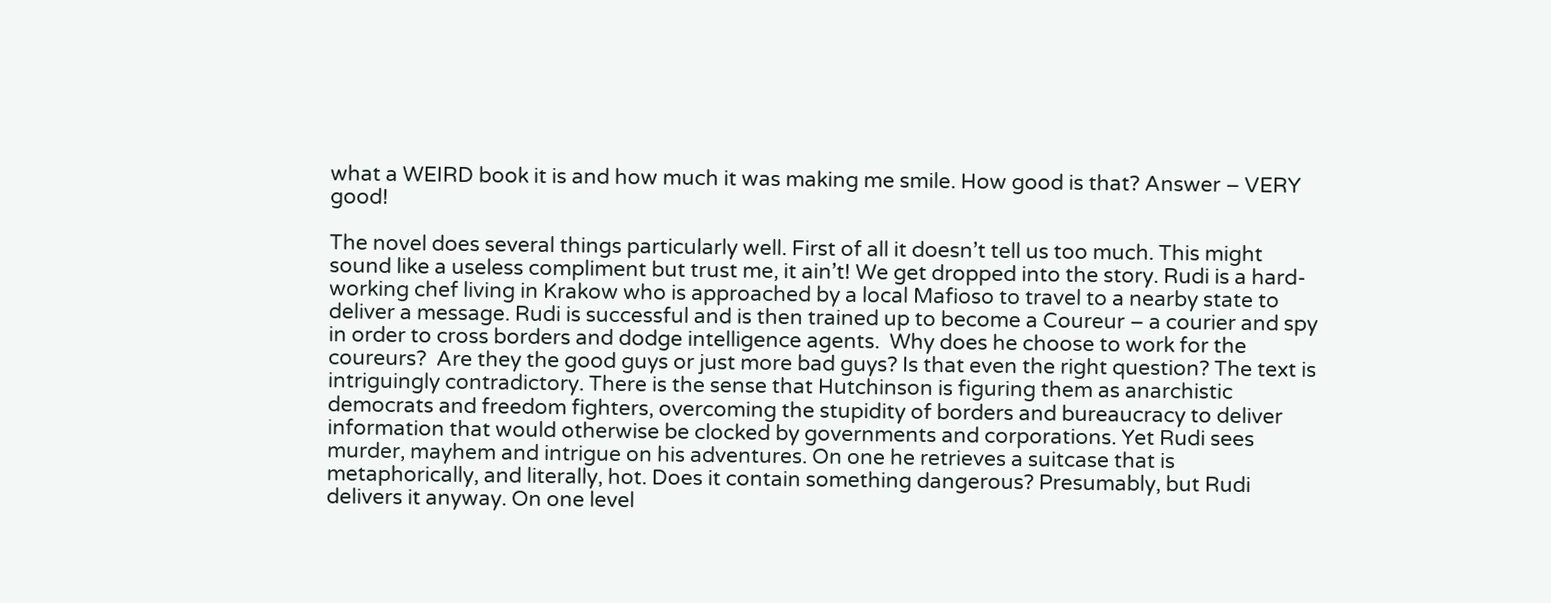what a WEIRD book it is and how much it was making me smile. How good is that? Answer – VERY good!

The novel does several things particularly well. First of all it doesn’t tell us too much. This might sound like a useless compliment but trust me, it ain’t! We get dropped into the story. Rudi is a hard-working chef living in Krakow who is approached by a local Mafioso to travel to a nearby state to deliver a message. Rudi is successful and is then trained up to become a Coureur – a courier and spy in order to cross borders and dodge intelligence agents.  Why does he choose to work for the coureurs?  Are they the good guys or just more bad guys? Is that even the right question? The text is intriguingly contradictory. There is the sense that Hutchinson is figuring them as anarchistic democrats and freedom fighters, overcoming the stupidity of borders and bureaucracy to deliver information that would otherwise be clocked by governments and corporations. Yet Rudi sees murder, mayhem and intrigue on his adventures. On one he retrieves a suitcase that is metaphorically, and literally, hot. Does it contain something dangerous? Presumably, but Rudi delivers it anyway. On one level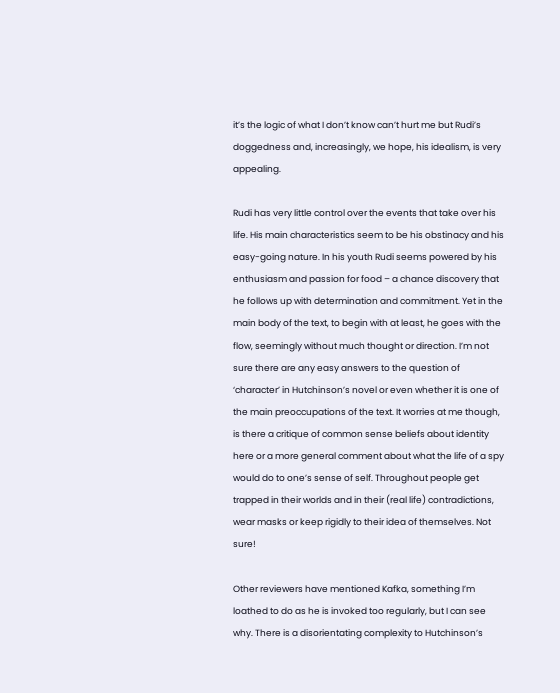it’s the logic of what I don’t know can’t hurt me but Rudi’s doggedness and, increasingly, we hope, his idealism, is very appealing.

Rudi has very little control over the events that take over his life. His main characteristics seem to be his obstinacy and his easy-going nature. In his youth Rudi seems powered by his enthusiasm and passion for food – a chance discovery that he follows up with determination and commitment. Yet in the main body of the text, to begin with at least, he goes with the flow, seemingly without much thought or direction. I’m not sure there are any easy answers to the question of ‘character’ in Hutchinson’s novel or even whether it is one of the main preoccupations of the text. It worries at me though, is there a critique of common sense beliefs about identity here or a more general comment about what the life of a spy would do to one’s sense of self. Throughout people get trapped in their worlds and in their (real life) contradictions, wear masks or keep rigidly to their idea of themselves. Not sure!

Other reviewers have mentioned Kafka, something I’m loathed to do as he is invoked too regularly, but I can see why. There is a disorientating complexity to Hutchinson’s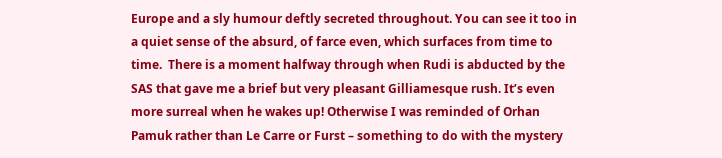Europe and a sly humour deftly secreted throughout. You can see it too in a quiet sense of the absurd, of farce even, which surfaces from time to time.  There is a moment halfway through when Rudi is abducted by the SAS that gave me a brief but very pleasant Gilliamesque rush. It’s even more surreal when he wakes up! Otherwise I was reminded of Orhan Pamuk rather than Le Carre or Furst – something to do with the mystery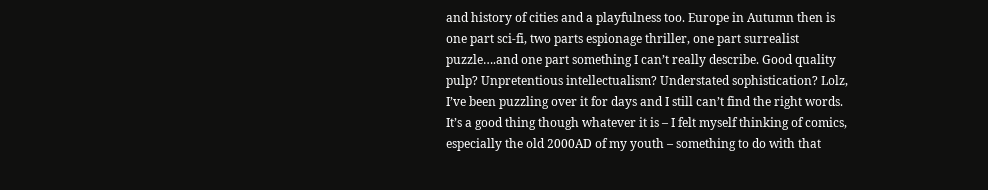and history of cities and a playfulness too. Europe in Autumn then is one part sci-fi, two parts espionage thriller, one part surrealist puzzle….and one part something I can’t really describe. Good quality pulp? Unpretentious intellectualism? Understated sophistication? Lolz, I’ve been puzzling over it for days and I still can’t find the right words. It’s a good thing though whatever it is – I felt myself thinking of comics, especially the old 2000AD of my youth – something to do with that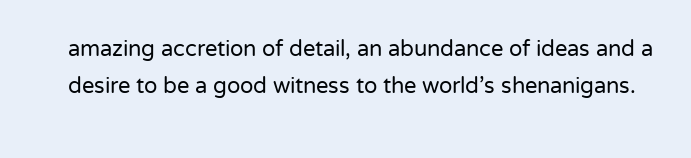amazing accretion of detail, an abundance of ideas and a desire to be a good witness to the world’s shenanigans.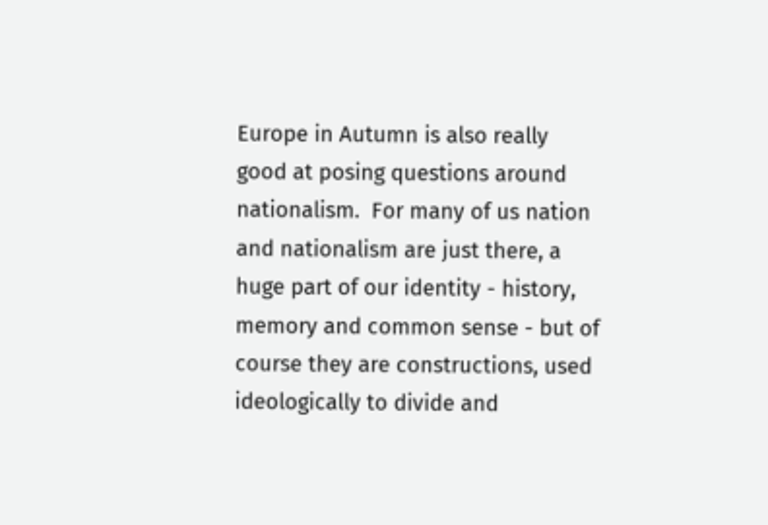Europe in Autumn is also really good at posing questions around nationalism.  For many of us nation and nationalism are just there, a huge part of our identity - history, memory and common sense - but of course they are constructions, used ideologically to divide and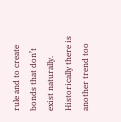rule and to create bonds that don’t exist naturally. Historically there is another trend too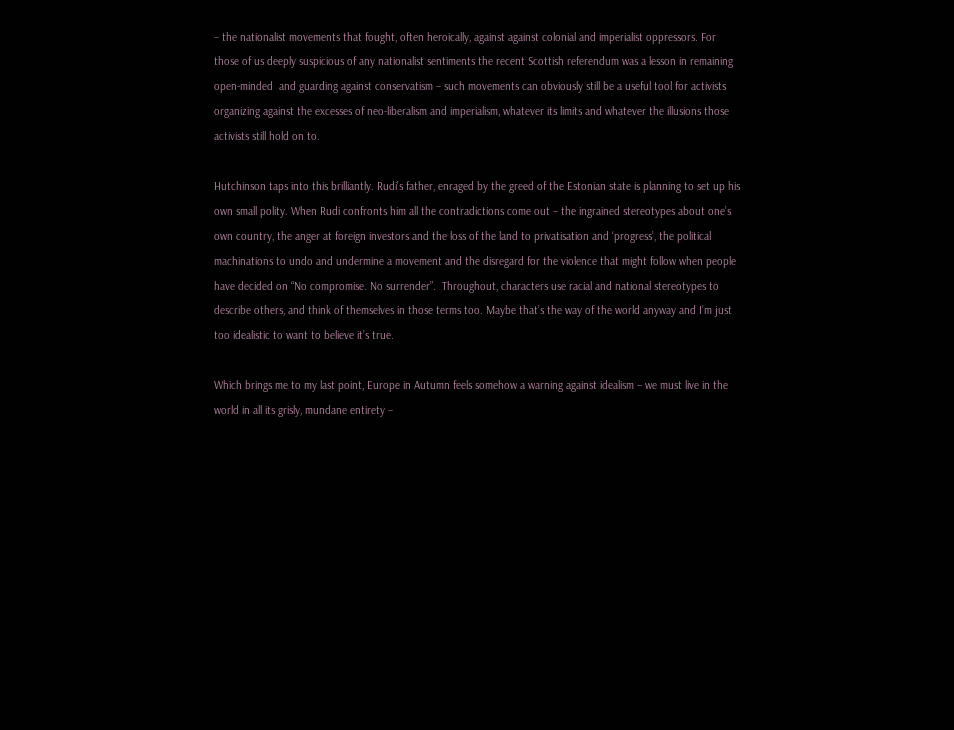– the nationalist movements that fought, often heroically, against against colonial and imperialist oppressors. For those of us deeply suspicious of any nationalist sentiments the recent Scottish referendum was a lesson in remaining open-minded  and guarding against conservatism – such movements can obviously still be a useful tool for activists organizing against the excesses of neo-liberalism and imperialism, whatever its limits and whatever the illusions those activists still hold on to.

Hutchinson taps into this brilliantly. Rudi’s father, enraged by the greed of the Estonian state is planning to set up his own small polity. When Rudi confronts him all the contradictions come out – the ingrained stereotypes about one’s own country, the anger at foreign investors and the loss of the land to privatisation and ‘progress’, the political machinations to undo and undermine a movement and the disregard for the violence that might follow when people have decided on “No compromise. No surrender”.  Throughout, characters use racial and national stereotypes to describe others, and think of themselves in those terms too. Maybe that’s the way of the world anyway and I’m just too idealistic to want to believe it’s true.

Which brings me to my last point, Europe in Autumn feels somehow a warning against idealism – we must live in the world in all its grisly, mundane entirety –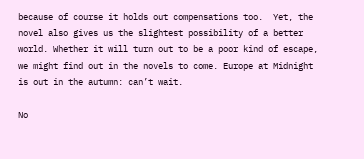because of course it holds out compensations too.  Yet, the novel also gives us the slightest possibility of a better world. Whether it will turn out to be a poor kind of escape, we might find out in the novels to come. Europe at Midnight is out in the autumn: can’t wait.

No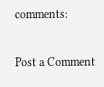comments:

Post a Comment